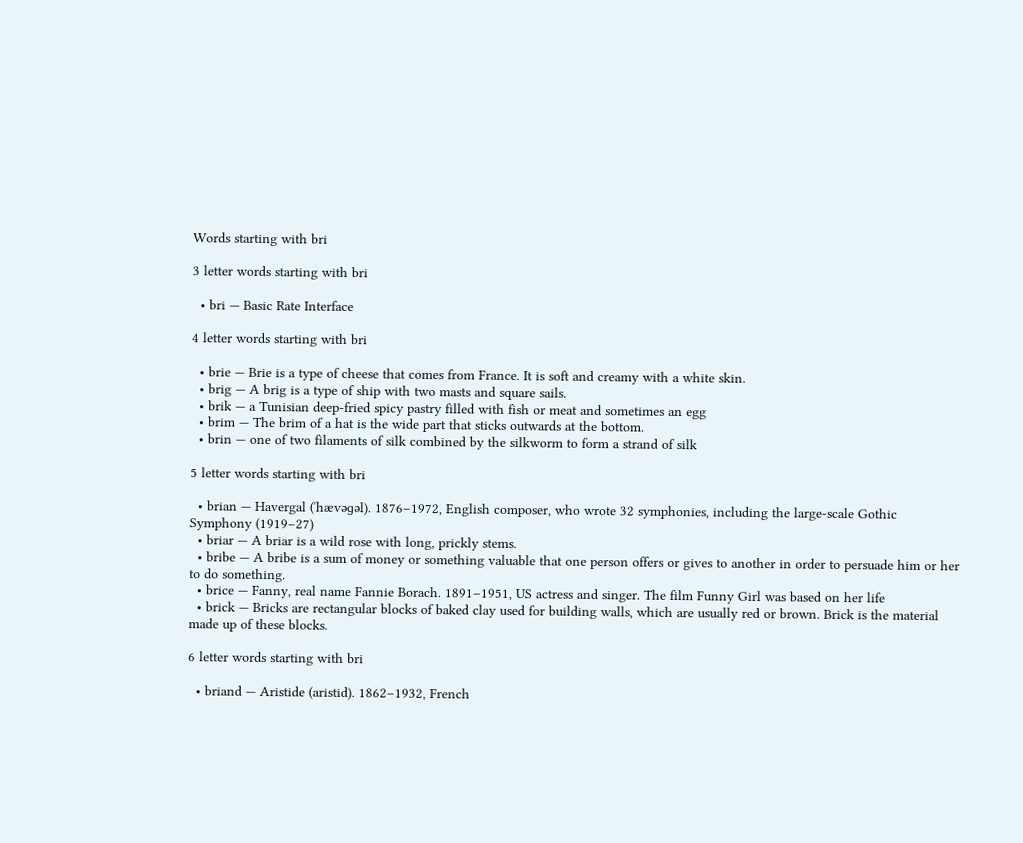Words starting with bri

3 letter words starting with bri

  • bri — Basic Rate Interface

4 letter words starting with bri

  • brie — Brie is a type of cheese that comes from France. It is soft and creamy with a white skin.
  • brig — A brig is a type of ship with two masts and square sails.
  • brik — a Tunisian deep-fried spicy pastry filled with fish or meat and sometimes an egg
  • brim — The brim of a hat is the wide part that sticks outwards at the bottom.
  • brin — one of two filaments of silk combined by the silkworm to form a strand of silk

5 letter words starting with bri

  • brian — Havergal (ˈhævəɡəl). 1876–1972, English composer, who wrote 32 symphonies, including the large-scale Gothic Symphony (1919–27)
  • briar — A briar is a wild rose with long, prickly stems.
  • bribe — A bribe is a sum of money or something valuable that one person offers or gives to another in order to persuade him or her to do something.
  • brice — Fanny, real name Fannie Borach. 1891–1951, US actress and singer. The film Funny Girl was based on her life
  • brick — Bricks are rectangular blocks of baked clay used for building walls, which are usually red or brown. Brick is the material made up of these blocks.

6 letter words starting with bri

  • briand — Aristide (aristid). 1862–1932, French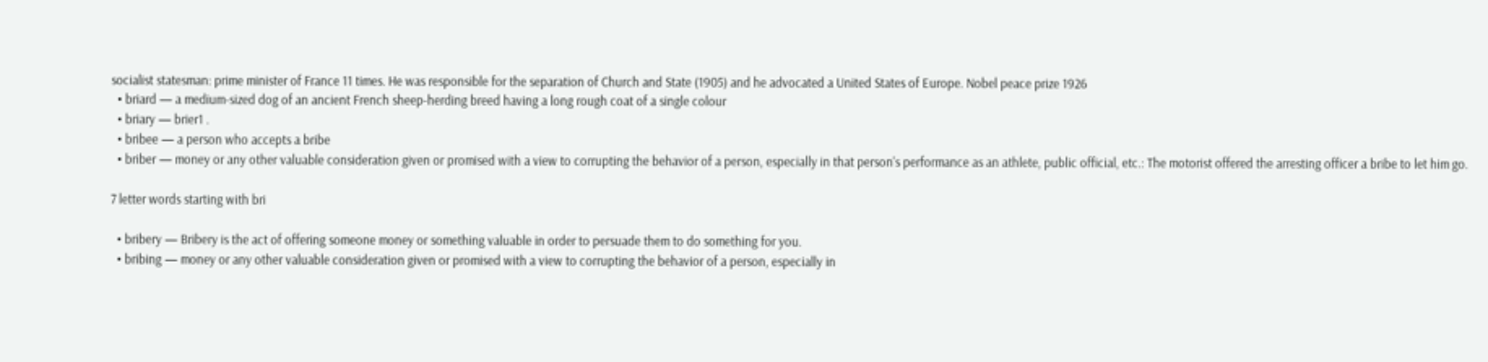socialist statesman: prime minister of France 11 times. He was responsible for the separation of Church and State (1905) and he advocated a United States of Europe. Nobel peace prize 1926
  • briard — a medium-sized dog of an ancient French sheep-herding breed having a long rough coat of a single colour
  • briary — brier1 .
  • bribee — a person who accepts a bribe
  • briber — money or any other valuable consideration given or promised with a view to corrupting the behavior of a person, especially in that person's performance as an athlete, public official, etc.: The motorist offered the arresting officer a bribe to let him go.

7 letter words starting with bri

  • bribery — Bribery is the act of offering someone money or something valuable in order to persuade them to do something for you.
  • bribing — money or any other valuable consideration given or promised with a view to corrupting the behavior of a person, especially in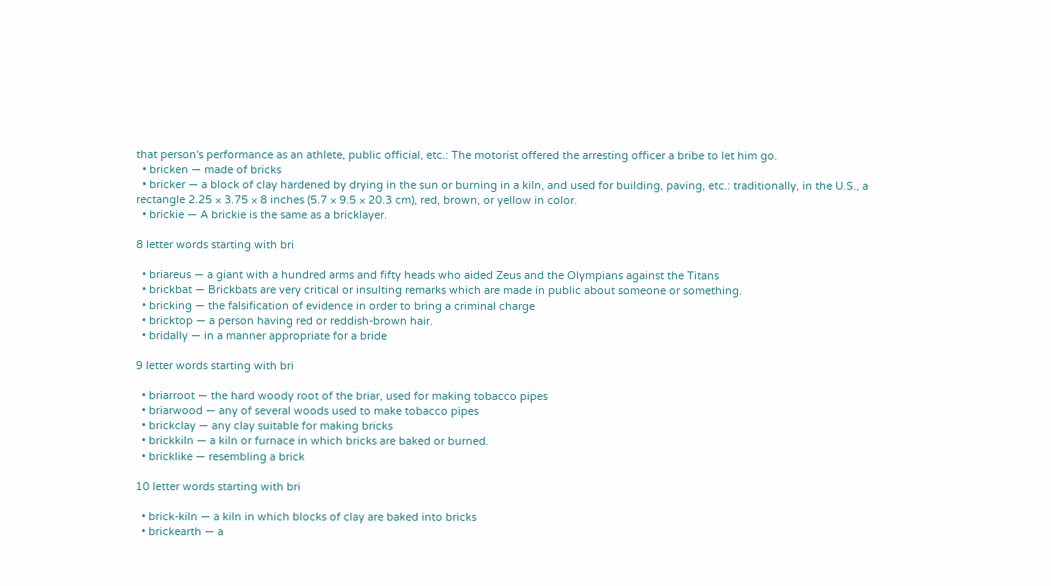that person's performance as an athlete, public official, etc.: The motorist offered the arresting officer a bribe to let him go.
  • bricken — made of bricks
  • bricker — a block of clay hardened by drying in the sun or burning in a kiln, and used for building, paving, etc.: traditionally, in the U.S., a rectangle 2.25 × 3.75 × 8 inches (5.7 × 9.5 × 20.3 cm), red, brown, or yellow in color.
  • brickie — A brickie is the same as a bricklayer.

8 letter words starting with bri

  • briareus — a giant with a hundred arms and fifty heads who aided Zeus and the Olympians against the Titans
  • brickbat — Brickbats are very critical or insulting remarks which are made in public about someone or something.
  • bricking — the falsification of evidence in order to bring a criminal charge
  • bricktop — a person having red or reddish-brown hair.
  • bridally — in a manner appropriate for a bride

9 letter words starting with bri

  • briarroot — the hard woody root of the briar, used for making tobacco pipes
  • briarwood — any of several woods used to make tobacco pipes
  • brickclay — any clay suitable for making bricks
  • brickkiln — a kiln or furnace in which bricks are baked or burned.
  • bricklike — resembling a brick

10 letter words starting with bri

  • brick-kiln — a kiln in which blocks of clay are baked into bricks
  • brickearth — a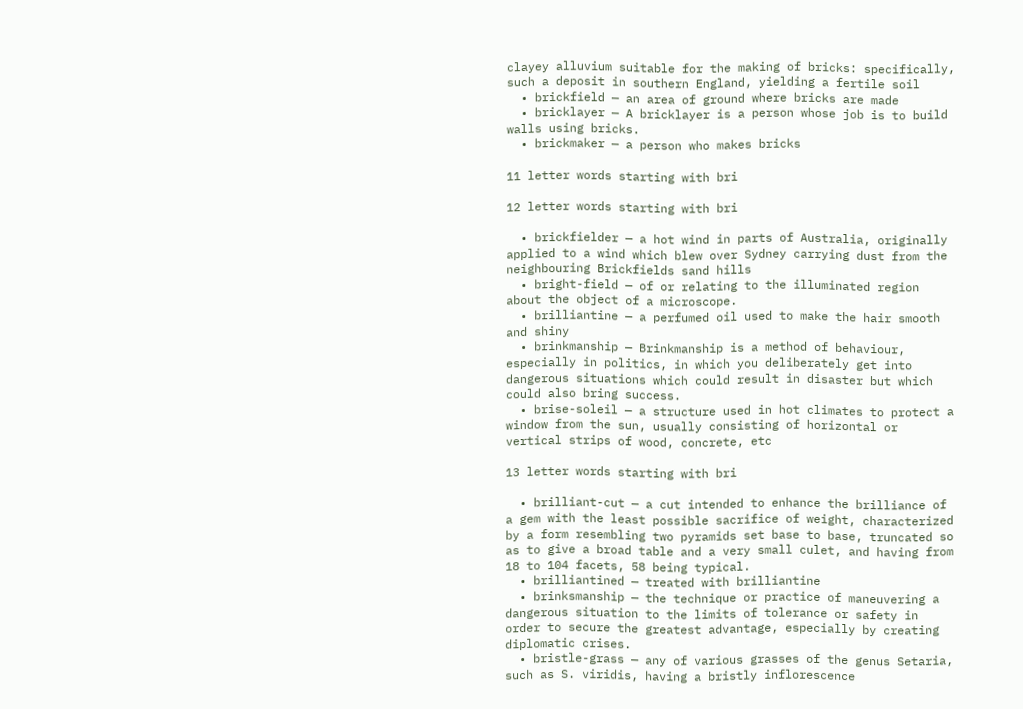clayey alluvium suitable for the making of bricks: specifically, such a deposit in southern England, yielding a fertile soil
  • brickfield — an area of ground where bricks are made
  • bricklayer — A bricklayer is a person whose job is to build walls using bricks.
  • brickmaker — a person who makes bricks

11 letter words starting with bri

12 letter words starting with bri

  • brickfielder — a hot wind in parts of Australia, originally applied to a wind which blew over Sydney carrying dust from the neighbouring Brickfields sand hills
  • bright-field — of or relating to the illuminated region about the object of a microscope.
  • brilliantine — a perfumed oil used to make the hair smooth and shiny
  • brinkmanship — Brinkmanship is a method of behaviour, especially in politics, in which you deliberately get into dangerous situations which could result in disaster but which could also bring success.
  • brise-soleil — a structure used in hot climates to protect a window from the sun, usually consisting of horizontal or vertical strips of wood, concrete, etc

13 letter words starting with bri

  • brilliant-cut — a cut intended to enhance the brilliance of a gem with the least possible sacrifice of weight, characterized by a form resembling two pyramids set base to base, truncated so as to give a broad table and a very small culet, and having from 18 to 104 facets, 58 being typical.
  • brilliantined — treated with brilliantine
  • brinksmanship — the technique or practice of maneuvering a dangerous situation to the limits of tolerance or safety in order to secure the greatest advantage, especially by creating diplomatic crises.
  • bristle-grass — any of various grasses of the genus Setaria, such as S. viridis, having a bristly inflorescence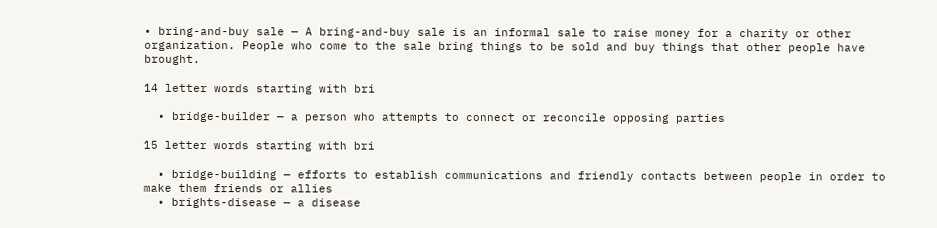• bring-and-buy sale — A bring-and-buy sale is an informal sale to raise money for a charity or other organization. People who come to the sale bring things to be sold and buy things that other people have brought.

14 letter words starting with bri

  • bridge-builder — a person who attempts to connect or reconcile opposing parties

15 letter words starting with bri

  • bridge-building — efforts to establish communications and friendly contacts between people in order to make them friends or allies
  • brights-disease — a disease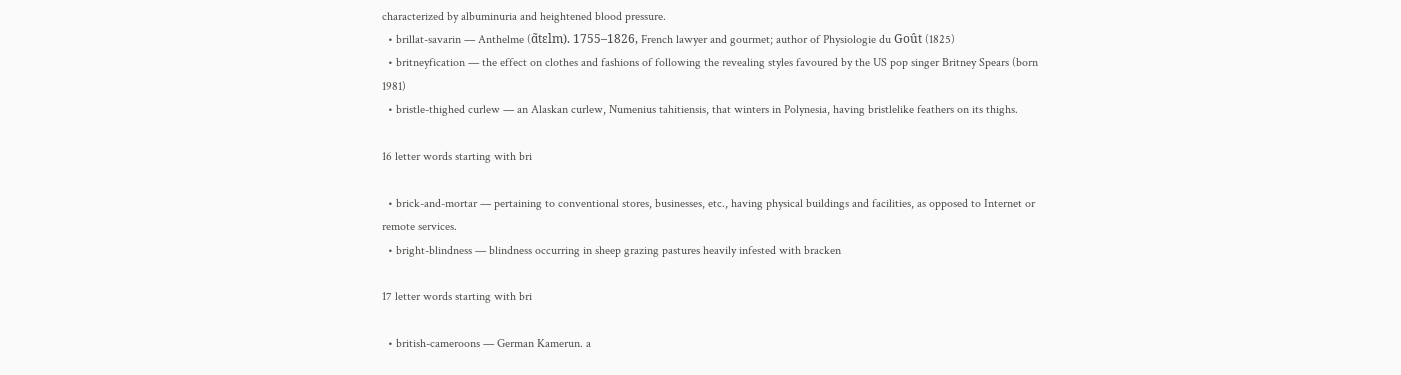characterized by albuminuria and heightened blood pressure.
  • brillat-savarin — Anthelme (ɑ̃tɛlm). 1755–1826, French lawyer and gourmet; author of Physiologie du Goût (1825)
  • britneyfication — the effect on clothes and fashions of following the revealing styles favoured by the US pop singer Britney Spears (born 1981)
  • bristle-thighed curlew — an Alaskan curlew, Numenius tahitiensis, that winters in Polynesia, having bristlelike feathers on its thighs.

16 letter words starting with bri

  • brick-and-mortar — pertaining to conventional stores, businesses, etc., having physical buildings and facilities, as opposed to Internet or remote services.
  • bright-blindness — blindness occurring in sheep grazing pastures heavily infested with bracken

17 letter words starting with bri

  • british-cameroons — German Kamerun. a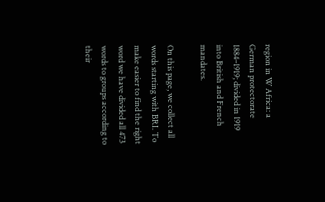region in W Africa: a German protectorate 1884–1919; divided in 1919 into British and French mandates.

On this page, we collect all words starting with BRI. To make easier to find the right word we have divided all 473 words to groups according to their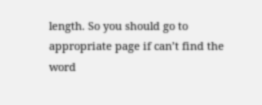length. So you should go to appropriate page if can’t find the word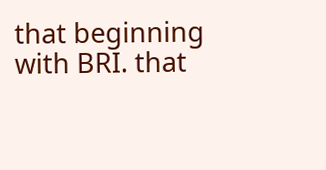that beginning with BRI. that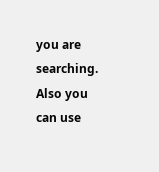you are searching. Also you can use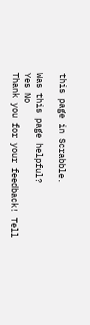this page in Scrabble.

Was this page helpful?
Yes No
Thank you for your feedback! Tell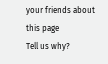your friends about this page
Tell us why?